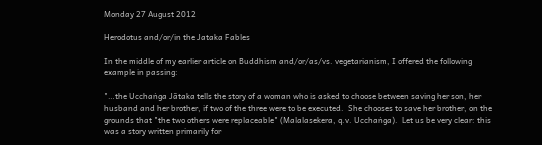Monday 27 August 2012

Herodotus and/or/in the Jataka Fables

In the middle of my earlier article on Buddhism and/or/as/vs. vegetarianism, I offered the following example in passing:

"…the Ucchaṅga Jātaka tells the story of a woman who is asked to choose between saving her son, her husband and her brother, if two of the three were to be executed.  She chooses to save her brother, on the grounds that "the two others were replaceable" (Malalasekera, q.v. Ucchaṅga).  Let us be very clear: this was a story written primarily for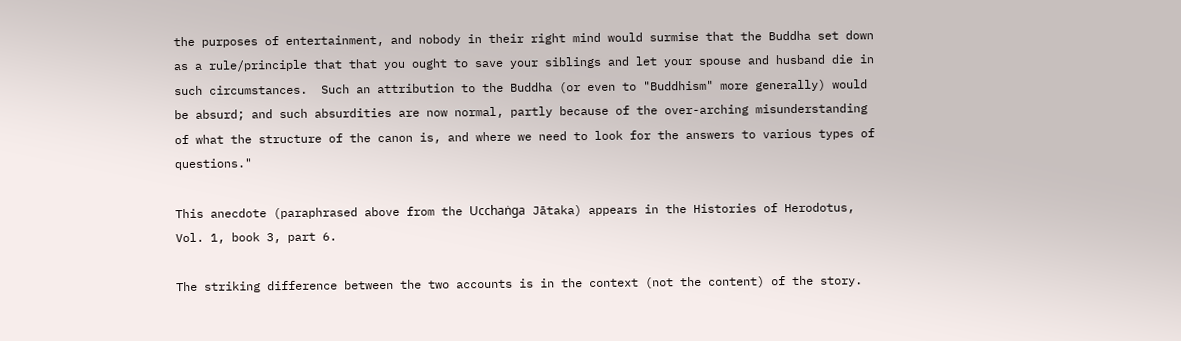the purposes of entertainment, and nobody in their right mind would surmise that the Buddha set down as a rule/principle that that you ought to save your siblings and let your spouse and husband die in such circumstances.  Such an attribution to the Buddha (or even to "Buddhism" more generally) would be absurd; and such absurdities are now normal, partly because of the over-arching misunderstanding of what the structure of the canon is, and where we need to look for the answers to various types of questions."

This anecdote (paraphrased above from the Ucchaṅga Jātaka) appears in the Histories of Herodotus, Vol. 1, book 3, part 6.

The striking difference between the two accounts is in the context (not the content) of the story.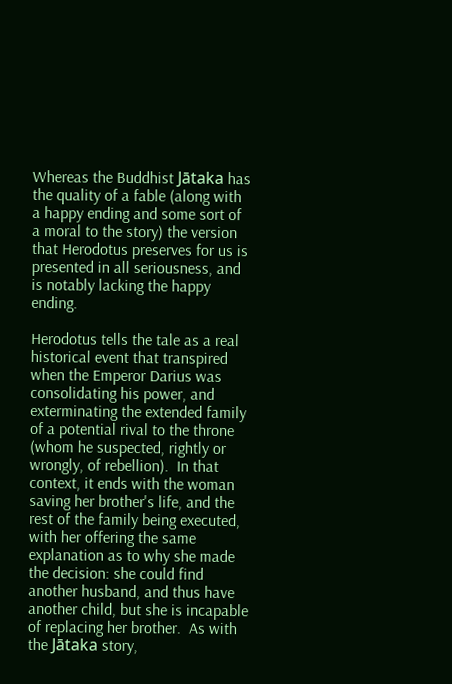Whereas the Buddhist Jātaka has the quality of a fable (along with a happy ending and some sort of a moral to the story) the version that Herodotus preserves for us is presented in all seriousness, and is notably lacking the happy ending.

Herodotus tells the tale as a real historical event that transpired when the Emperor Darius was consolidating his power, and exterminating the extended family of a potential rival to the throne (whom he suspected, rightly or wrongly, of rebellion).  In that context, it ends with the woman saving her brother's life, and the rest of the family being executed, with her offering the same explanation as to why she made the decision: she could find another husband, and thus have another child, but she is incapable of replacing her brother.  As with the Jātaka story,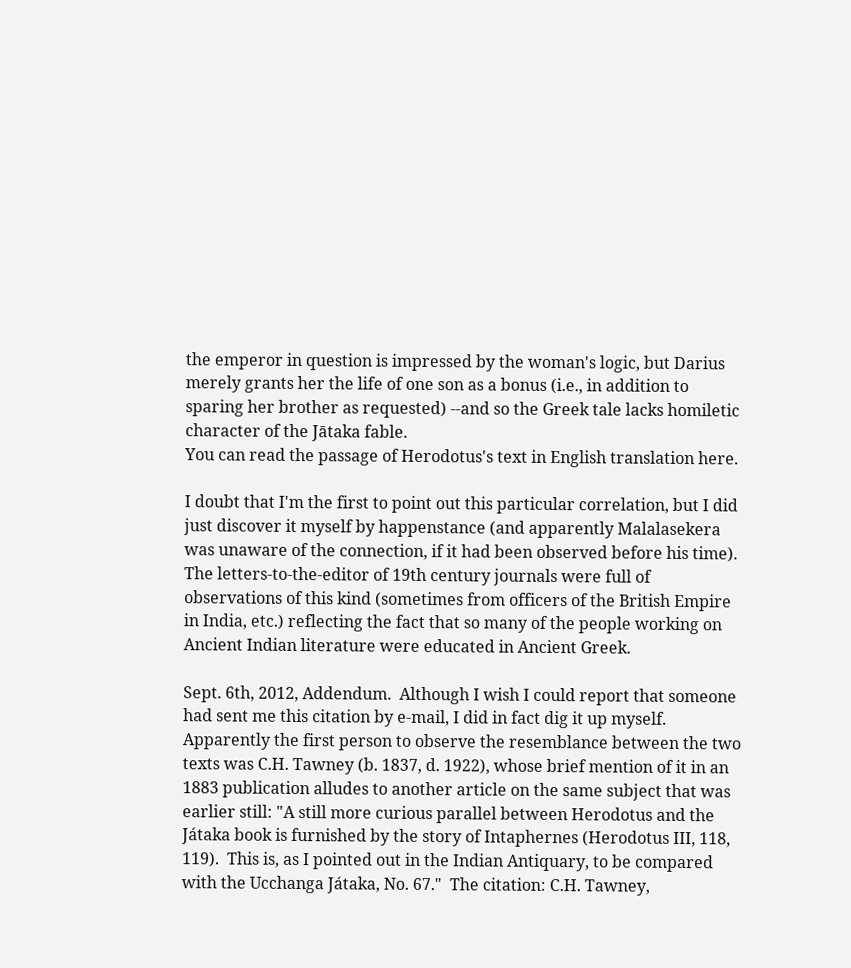the emperor in question is impressed by the woman's logic, but Darius merely grants her the life of one son as a bonus (i.e., in addition to sparing her brother as requested) --and so the Greek tale lacks homiletic character of the Jātaka fable.
You can read the passage of Herodotus's text in English translation here.

I doubt that I'm the first to point out this particular correlation, but I did just discover it myself by happenstance (and apparently Malalasekera was unaware of the connection, if it had been observed before his time).  The letters-to-the-editor of 19th century journals were full of observations of this kind (sometimes from officers of the British Empire in India, etc.) reflecting the fact that so many of the people working on Ancient Indian literature were educated in Ancient Greek.

Sept. 6th, 2012, Addendum.  Although I wish I could report that someone had sent me this citation by e-mail, I did in fact dig it up myself.  Apparently the first person to observe the resemblance between the two texts was C.H. Tawney (b. 1837, d. 1922), whose brief mention of it in an 1883 publication alludes to another article on the same subject that was earlier still: "A still more curious parallel between Herodotus and the Játaka book is furnished by the story of Intaphernes (Herodotus III, 118, 119).  This is, as I pointed out in the Indian Antiquary, to be compared with the Ucchanga Játaka, No. 67."  The citation: C.H. Tawney,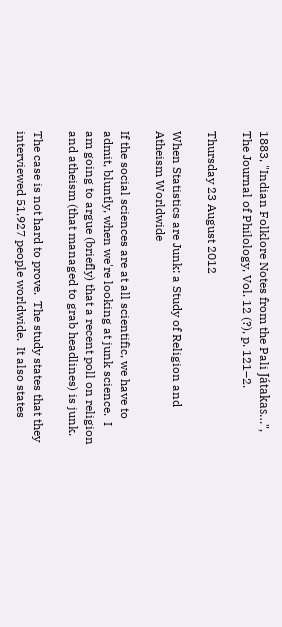1883, "Indian Folklore Notes from the Pali Játakas…", The Journal of Philology, Vol. 12 (?), p. 121–2.

Thursday 23 August 2012

When Statistics are Junk: a Study of Religion and Atheism Worldwide

If the social sciences are at all scientific, we have to admit, bluntly, when we're looking at junk science.  I am going to argue (briefly) that a recent poll on religion and atheism (that managed to grab headlines) is junk.

The case is not hard to prove.  The study states that they interviewed 51,927 people worldwide.  It also states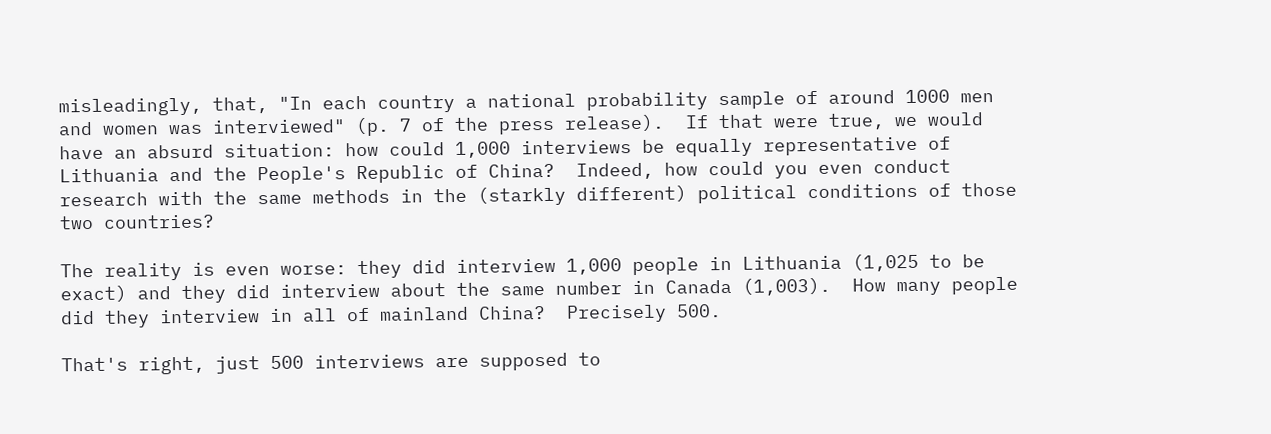misleadingly, that, "In each country a national probability sample of around 1000 men and women was interviewed" (p. 7 of the press release).  If that were true, we would have an absurd situation: how could 1,000 interviews be equally representative of Lithuania and the People's Republic of China?  Indeed, how could you even conduct research with the same methods in the (starkly different) political conditions of those two countries?

The reality is even worse: they did interview 1,000 people in Lithuania (1,025 to be exact) and they did interview about the same number in Canada (1,003).  How many people did they interview in all of mainland China?  Precisely 500.

That's right, just 500 interviews are supposed to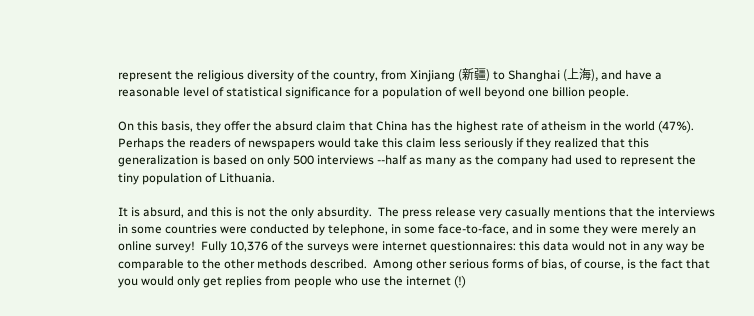represent the religious diversity of the country, from Xinjiang (新疆) to Shanghai (上海), and have a reasonable level of statistical significance for a population of well beyond one billion people.

On this basis, they offer the absurd claim that China has the highest rate of atheism in the world (47%).  Perhaps the readers of newspapers would take this claim less seriously if they realized that this generalization is based on only 500 interviews --half as many as the company had used to represent the tiny population of Lithuania.

It is absurd, and this is not the only absurdity.  The press release very casually mentions that the interviews in some countries were conducted by telephone, in some face-to-face, and in some they were merely an online survey!  Fully 10,376 of the surveys were internet questionnaires: this data would not in any way be comparable to the other methods described.  Among other serious forms of bias, of course, is the fact that you would only get replies from people who use the internet (!)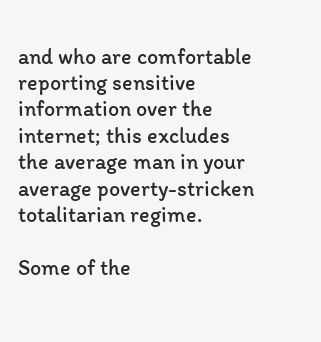and who are comfortable reporting sensitive information over the internet; this excludes the average man in your average poverty-stricken totalitarian regime.

Some of the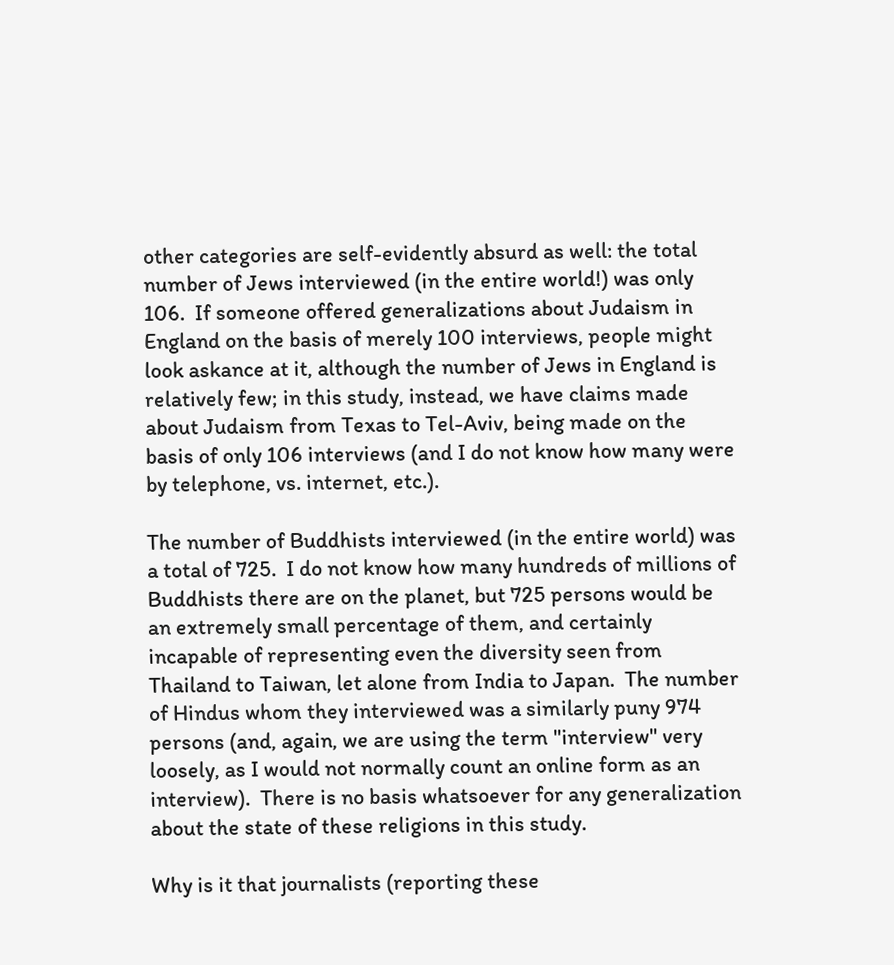other categories are self-evidently absurd as well: the total number of Jews interviewed (in the entire world!) was only 106.  If someone offered generalizations about Judaism in England on the basis of merely 100 interviews, people might look askance at it, although the number of Jews in England is relatively few; in this study, instead, we have claims made about Judaism from Texas to Tel-Aviv, being made on the basis of only 106 interviews (and I do not know how many were by telephone, vs. internet, etc.).

The number of Buddhists interviewed (in the entire world) was a total of 725.  I do not know how many hundreds of millions of Buddhists there are on the planet, but 725 persons would be an extremely small percentage of them, and certainly incapable of representing even the diversity seen from Thailand to Taiwan, let alone from India to Japan.  The number of Hindus whom they interviewed was a similarly puny 974 persons (and, again, we are using the term "interview" very loosely, as I would not normally count an online form as an interview).  There is no basis whatsoever for any generalization about the state of these religions in this study.

Why is it that journalists (reporting these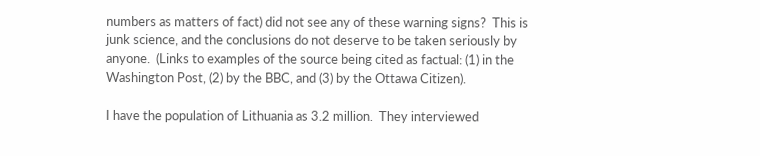numbers as matters of fact) did not see any of these warning signs?  This is junk science, and the conclusions do not deserve to be taken seriously by anyone.  (Links to examples of the source being cited as factual: (1) in the Washington Post, (2) by the BBC, and (3) by the Ottawa Citizen).

I have the population of Lithuania as 3.2 million.  They interviewed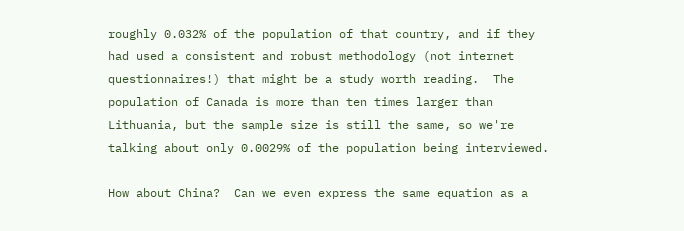roughly 0.032% of the population of that country, and if they had used a consistent and robust methodology (not internet questionnaires!) that might be a study worth reading.  The population of Canada is more than ten times larger than Lithuania, but the sample size is still the same, so we're talking about only 0.0029% of the population being interviewed.

How about China?  Can we even express the same equation as a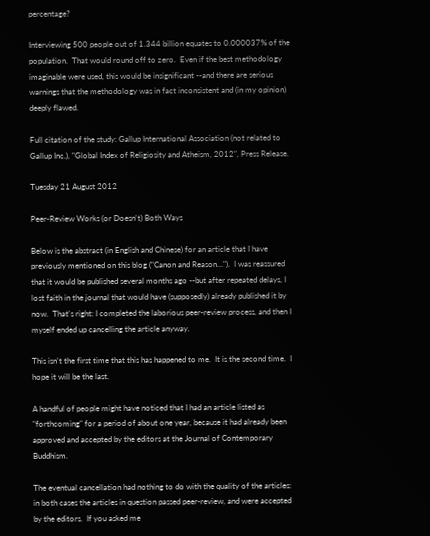percentage?

Interviewing 500 people out of 1.344 billion equates to 0.000037% of the population.  That would round off to zero.  Even if the best methodology imaginable were used, this would be insignificant --and there are serious warnings that the methodology was in fact inconsistent and (in my opinion) deeply flawed.

Full citation of the study: Gallup International Association (not related to Gallup Inc.), "Global Index of Religiosity and Atheism, 2012", Press Release.

Tuesday 21 August 2012

Peer-Review Works (or Doesn't) Both Ways

Below is the abstract (in English and Chinese) for an article that I have previously mentioned on this blog ("Canon and Reason…").  I was reassured that it would be published several months ago --but after repeated delays, I lost faith in the journal that would have (supposedly) already published it by now.  That's right: I completed the laborious peer-review process, and then I myself ended up cancelling the article anyway.

This isn't the first time that this has happened to me.  It is the second time.  I hope it will be the last.

A handful of people might have noticed that I had an article listed as "forthcoming" for a period of about one year, because it had already been approved and accepted by the editors at the Journal of Contemporary Buddhism.

The eventual cancellation had nothing to do with the quality of the articles: in both cases the articles in question passed peer-review, and were accepted by the editors.  If you asked me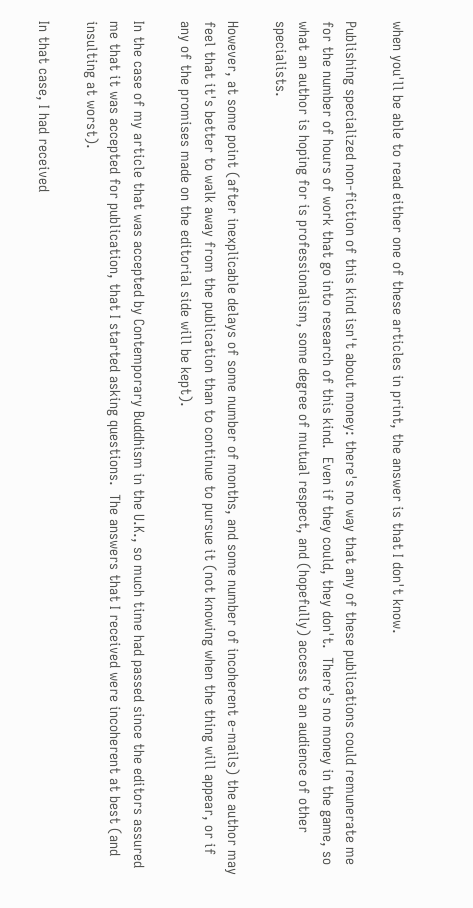when you'll be able to read either one of these articles in print, the answer is that I don't know.

Publishing specialized non-fiction of this kind isn't about money: there's no way that any of these publications could remunerate me for the number of hours of work that go into research of this kind.  Even if they could, they don't.  There's no money in the game, so what an author is hoping for is professionalism, some degree of mutual respect, and (hopefully) access to an audience of other specialists.

However, at some point (after inexplicable delays of some number of months, and some number of incoherent e-mails) the author may feel that it's better to walk away from the publication than to continue to pursue it (not knowing when the thing will appear, or if any of the promises made on the editorial side will be kept).

In the case of my article that was accepted by Contemporary Buddhism in the U.K., so much time had passed since the editors assured me that it was accepted for publication, that I started asking questions.  The answers that I received were incoherent at best (and insulting at worst).

In that case, I had received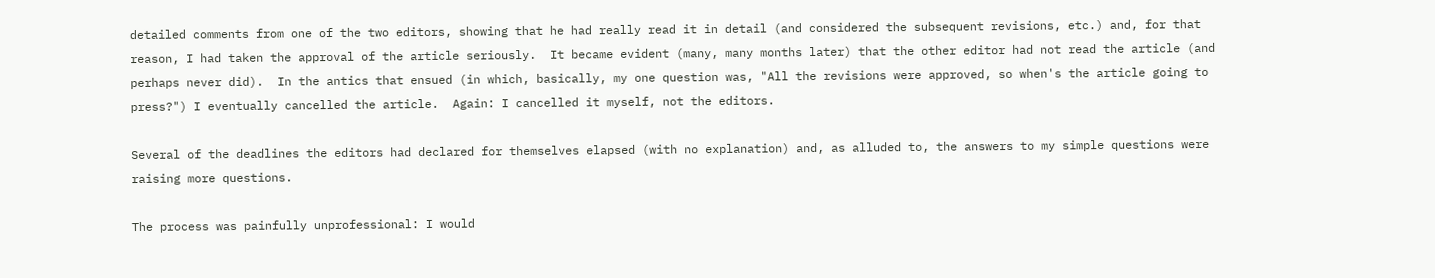detailed comments from one of the two editors, showing that he had really read it in detail (and considered the subsequent revisions, etc.) and, for that reason, I had taken the approval of the article seriously.  It became evident (many, many months later) that the other editor had not read the article (and perhaps never did).  In the antics that ensued (in which, basically, my one question was, "All the revisions were approved, so when's the article going to press?") I eventually cancelled the article.  Again: I cancelled it myself, not the editors.

Several of the deadlines the editors had declared for themselves elapsed (with no explanation) and, as alluded to, the answers to my simple questions were raising more questions.

The process was painfully unprofessional: I would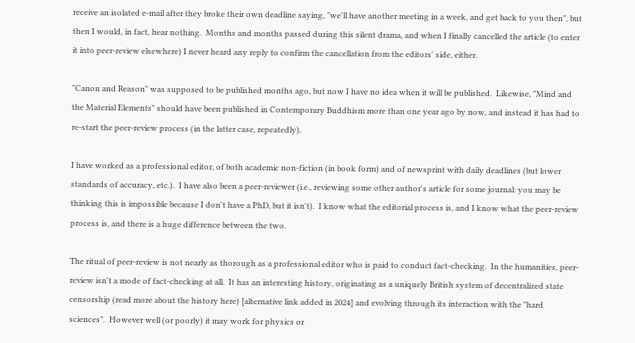receive an isolated e-mail after they broke their own deadline saying, "we'll have another meeting in a week, and get back to you then", but then I would, in fact, hear nothing.  Months and months passed during this silent drama, and when I finally cancelled the article (to enter it into peer-review elsewhere) I never heard any reply to confirm the cancellation from the editors' side, either.

"Canon and Reason" was supposed to be published months ago, but now I have no idea when it will be published.  Likewise, "Mind and the Material Elements" should have been published in Contemporary Buddhism more than one year ago by now, and instead it has had to re-start the peer-review process (in the latter case, repeatedly).

I have worked as a professional editor, of both academic non-fiction (in book form) and of newsprint with daily deadlines (but lower standards of accuracy, etc.).  I have also been a peer-reviewer (i.e., reviewing some other author's article for some journal: you may be thinking this is impossible because I don't have a PhD, but it isn't).  I know what the editorial process is, and I know what the peer-review process is, and there is a huge difference between the two.

The ritual of peer-review is not nearly as thorough as a professional editor who is paid to conduct fact-checking.  In the humanities, peer-review isn't a mode of fact-checking at all.  It has an interesting history, originating as a uniquely British system of decentralized state censorship (read more about the history here) [alternative link added in 2024] and evolving through its interaction with the "hard sciences".  However well (or poorly) it may work for physics or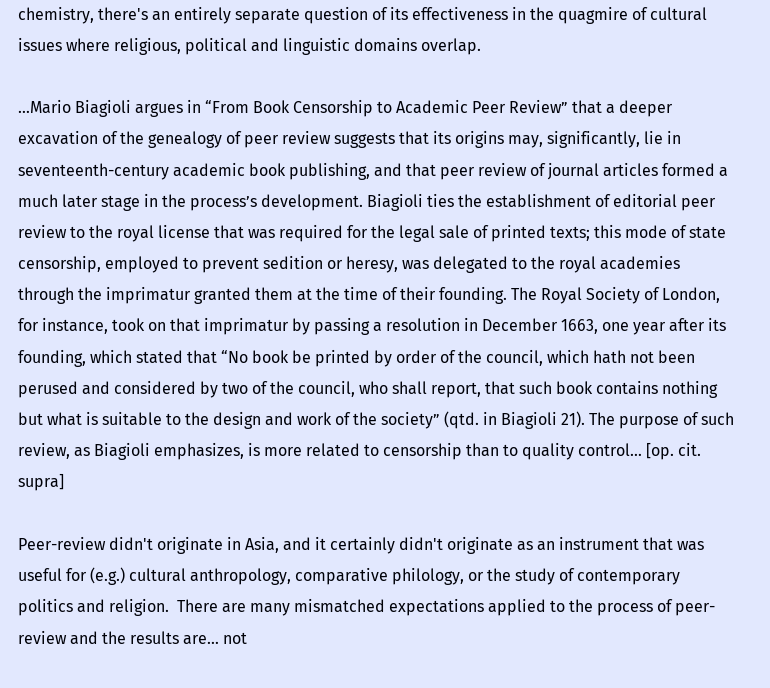chemistry, there's an entirely separate question of its effectiveness in the quagmire of cultural issues where religious, political and linguistic domains overlap.

…Mario Biagioli argues in “From Book Censorship to Academic Peer Review” that a deeper excavation of the genealogy of peer review suggests that its origins may, significantly, lie in seventeenth-century academic book publishing, and that peer review of journal articles formed a much later stage in the process’s development. Biagioli ties the establishment of editorial peer review to the royal license that was required for the legal sale of printed texts; this mode of state censorship, employed to prevent sedition or heresy, was delegated to the royal academies through the imprimatur granted them at the time of their founding. The Royal Society of London, for instance, took on that imprimatur by passing a resolution in December 1663, one year after its founding, which stated that “No book be printed by order of the council, which hath not been perused and considered by two of the council, who shall report, that such book contains nothing but what is suitable to the design and work of the society” (qtd. in Biagioli 21). The purpose of such review, as Biagioli emphasizes, is more related to censorship than to quality control… [op. cit. supra]

Peer-review didn't originate in Asia, and it certainly didn't originate as an instrument that was useful for (e.g.) cultural anthropology, comparative philology, or the study of contemporary politics and religion.  There are many mismatched expectations applied to the process of peer-review and the results are… not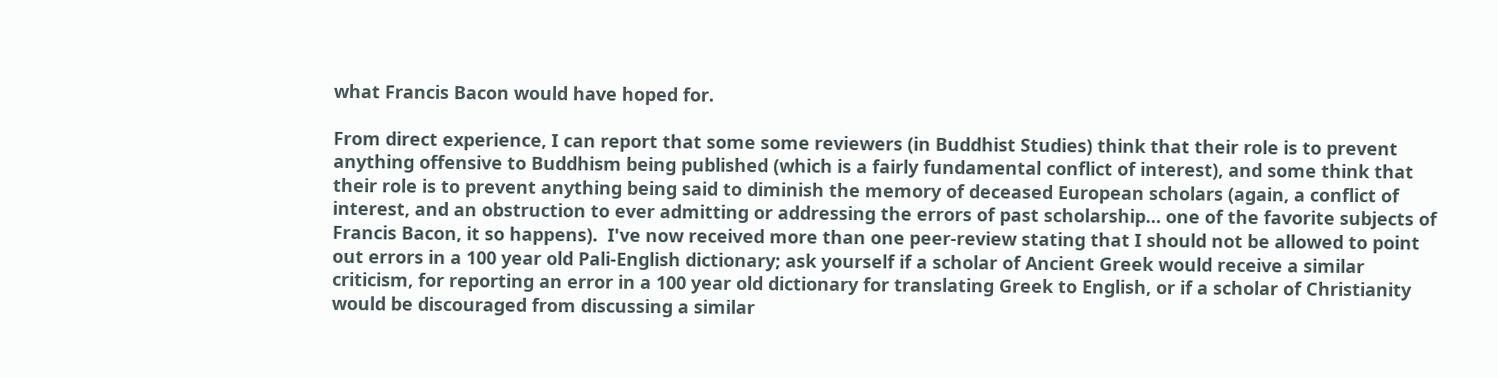what Francis Bacon would have hoped for.

From direct experience, I can report that some some reviewers (in Buddhist Studies) think that their role is to prevent anything offensive to Buddhism being published (which is a fairly fundamental conflict of interest), and some think that their role is to prevent anything being said to diminish the memory of deceased European scholars (again, a conflict of interest, and an obstruction to ever admitting or addressing the errors of past scholarship… one of the favorite subjects of Francis Bacon, it so happens).  I've now received more than one peer-review stating that I should not be allowed to point out errors in a 100 year old Pali-English dictionary; ask yourself if a scholar of Ancient Greek would receive a similar criticism, for reporting an error in a 100 year old dictionary for translating Greek to English, or if a scholar of Christianity would be discouraged from discussing a similar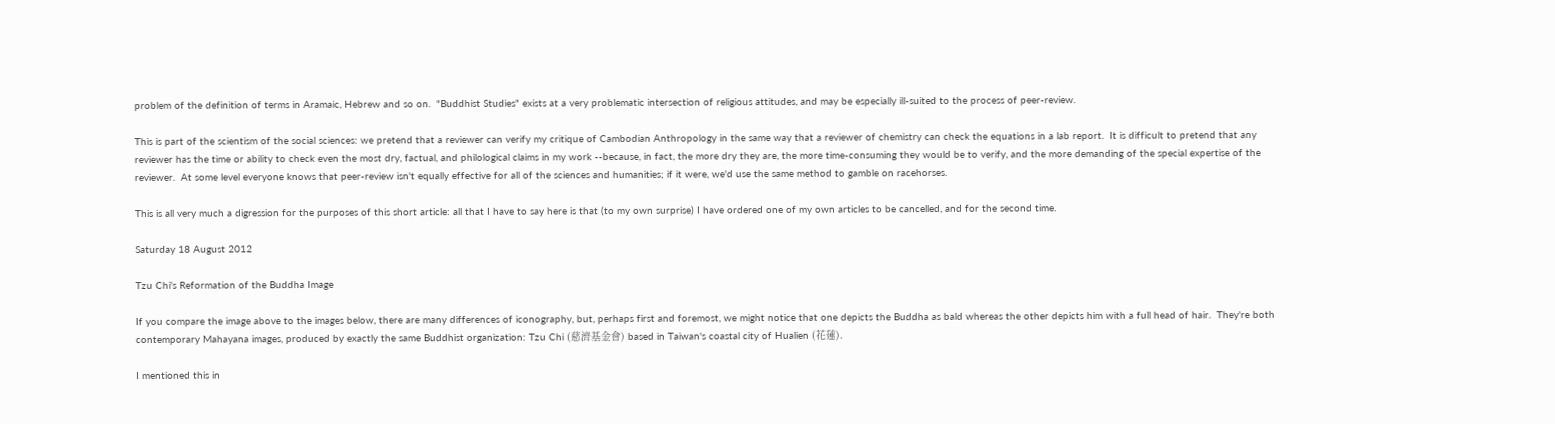problem of the definition of terms in Aramaic, Hebrew and so on.  "Buddhist Studies" exists at a very problematic intersection of religious attitudes, and may be especially ill-suited to the process of peer-review.

This is part of the scientism of the social sciences: we pretend that a reviewer can verify my critique of Cambodian Anthropology in the same way that a reviewer of chemistry can check the equations in a lab report.  It is difficult to pretend that any reviewer has the time or ability to check even the most dry, factual, and philological claims in my work --because, in fact, the more dry they are, the more time-consuming they would be to verify, and the more demanding of the special expertise of the reviewer.  At some level everyone knows that peer-review isn't equally effective for all of the sciences and humanities; if it were, we'd use the same method to gamble on racehorses.

This is all very much a digression for the purposes of this short article: all that I have to say here is that (to my own surprise) I have ordered one of my own articles to be cancelled, and for the second time.

Saturday 18 August 2012

Tzu Chi's Reformation of the Buddha Image

If you compare the image above to the images below, there are many differences of iconography, but, perhaps first and foremost, we might notice that one depicts the Buddha as bald whereas the other depicts him with a full head of hair.  They're both contemporary Mahayana images, produced by exactly the same Buddhist organization: Tzu Chi (慈濟基金會) based in Taiwan's coastal city of Hualien (花蓮).

I mentioned this in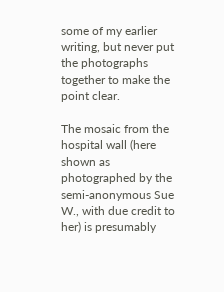some of my earlier writing, but never put the photographs together to make the point clear.

The mosaic from the hospital wall (here shown as photographed by the semi-anonymous Sue W., with due credit to her) is presumably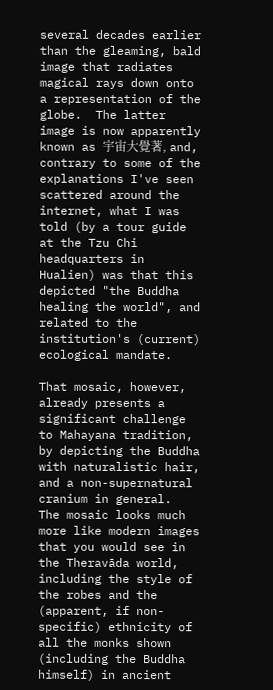several decades earlier than the gleaming, bald image that radiates magical rays down onto a representation of the globe.  The latter image is now apparently known as 宇宙大覺著, and, contrary to some of the explanations I've seen scattered around the internet, what I was told (by a tour guide at the Tzu Chi headquarters in Hualien) was that this depicted "the Buddha healing the world", and related to the institution's (current) ecological mandate.

That mosaic, however, already presents a significant challenge to Mahayana tradition, by depicting the Buddha with naturalistic hair, and a non-supernatural cranium in general.  The mosaic looks much more like modern images that you would see in the Theravāda world, including the style of the robes and the (apparent, if non-specific) ethnicity of all the monks shown (including the Buddha himself) in ancient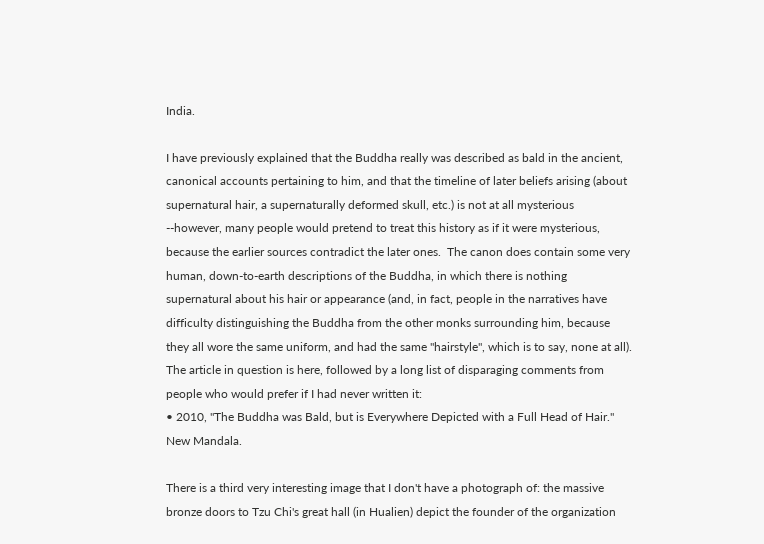India.

I have previously explained that the Buddha really was described as bald in the ancient, canonical accounts pertaining to him, and that the timeline of later beliefs arising (about supernatural hair, a supernaturally deformed skull, etc.) is not at all mysterious --however, many people would pretend to treat this history as if it were mysterious, because the earlier sources contradict the later ones.  The canon does contain some very human, down-to-earth descriptions of the Buddha, in which there is nothing supernatural about his hair or appearance (and, in fact, people in the narratives have difficulty distinguishing the Buddha from the other monks surrounding him, because they all wore the same uniform, and had the same "hairstyle", which is to say, none at all).  The article in question is here, followed by a long list of disparaging comments from people who would prefer if I had never written it:
• 2010, "The Buddha was Bald, but is Everywhere Depicted with a Full Head of Hair." New Mandala.

There is a third very interesting image that I don't have a photograph of: the massive bronze doors to Tzu Chi's great hall (in Hualien) depict the founder of the organization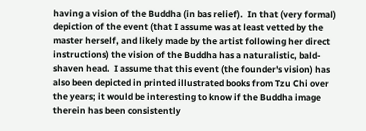having a vision of the Buddha (in bas relief).  In that (very formal) depiction of the event (that I assume was at least vetted by the master herself, and likely made by the artist following her direct instructions) the vision of the Buddha has a naturalistic, bald-shaven head.  I assume that this event (the founder's vision) has also been depicted in printed illustrated books from Tzu Chi over the years; it would be interesting to know if the Buddha image therein has been consistently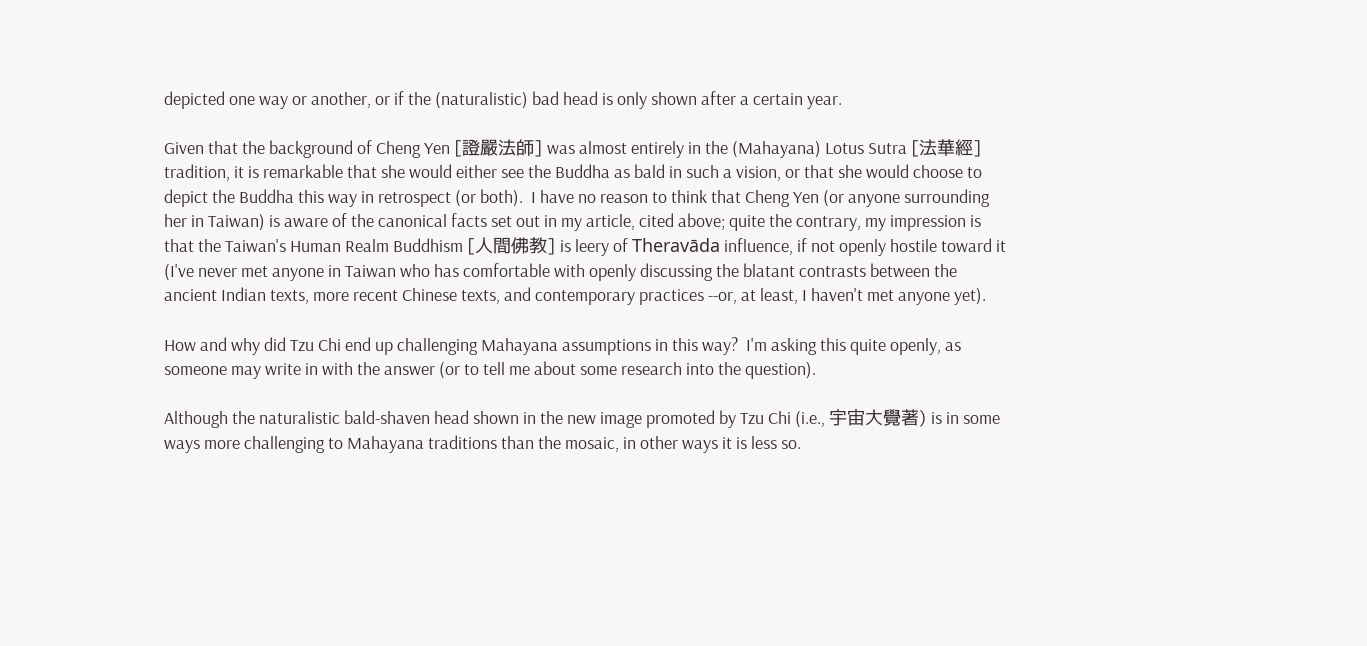depicted one way or another, or if the (naturalistic) bad head is only shown after a certain year.

Given that the background of Cheng Yen [證嚴法師] was almost entirely in the (Mahayana) Lotus Sutra [法華經] tradition, it is remarkable that she would either see the Buddha as bald in such a vision, or that she would choose to depict the Buddha this way in retrospect (or both).  I have no reason to think that Cheng Yen (or anyone surrounding her in Taiwan) is aware of the canonical facts set out in my article, cited above; quite the contrary, my impression is that the Taiwan's Human Realm Buddhism [人間佛教] is leery of Theravāda influence, if not openly hostile toward it (I've never met anyone in Taiwan who has comfortable with openly discussing the blatant contrasts between the ancient Indian texts, more recent Chinese texts, and contemporary practices --or, at least, I haven't met anyone yet).

How and why did Tzu Chi end up challenging Mahayana assumptions in this way?  I'm asking this quite openly, as someone may write in with the answer (or to tell me about some research into the question).

Although the naturalistic bald-shaven head shown in the new image promoted by Tzu Chi (i.e., 宇宙大覺著) is in some ways more challenging to Mahayana traditions than the mosaic, in other ways it is less so.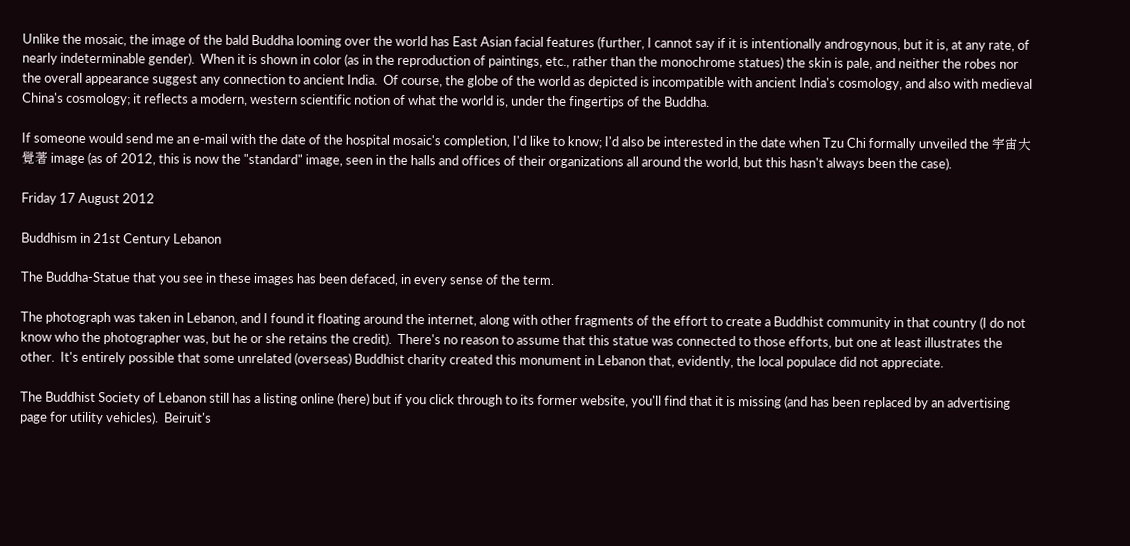Unlike the mosaic, the image of the bald Buddha looming over the world has East Asian facial features (further, I cannot say if it is intentionally androgynous, but it is, at any rate, of nearly indeterminable gender).  When it is shown in color (as in the reproduction of paintings, etc., rather than the monochrome statues) the skin is pale, and neither the robes nor the overall appearance suggest any connection to ancient India.  Of course, the globe of the world as depicted is incompatible with ancient India's cosmology, and also with medieval China's cosmology; it reflects a modern, western scientific notion of what the world is, under the fingertips of the Buddha.

If someone would send me an e-mail with the date of the hospital mosaic's completion, I'd like to know; I'd also be interested in the date when Tzu Chi formally unveiled the 宇宙大覺著 image (as of 2012, this is now the "standard" image, seen in the halls and offices of their organizations all around the world, but this hasn't always been the case).

Friday 17 August 2012

Buddhism in 21st Century Lebanon

The Buddha-Statue that you see in these images has been defaced, in every sense of the term.

The photograph was taken in Lebanon, and I found it floating around the internet, along with other fragments of the effort to create a Buddhist community in that country (I do not know who the photographer was, but he or she retains the credit).  There's no reason to assume that this statue was connected to those efforts, but one at least illustrates the other.  It's entirely possible that some unrelated (overseas) Buddhist charity created this monument in Lebanon that, evidently, the local populace did not appreciate.

The Buddhist Society of Lebanon still has a listing online (here) but if you click through to its former website, you'll find that it is missing (and has been replaced by an advertising page for utility vehicles).  Beiruit's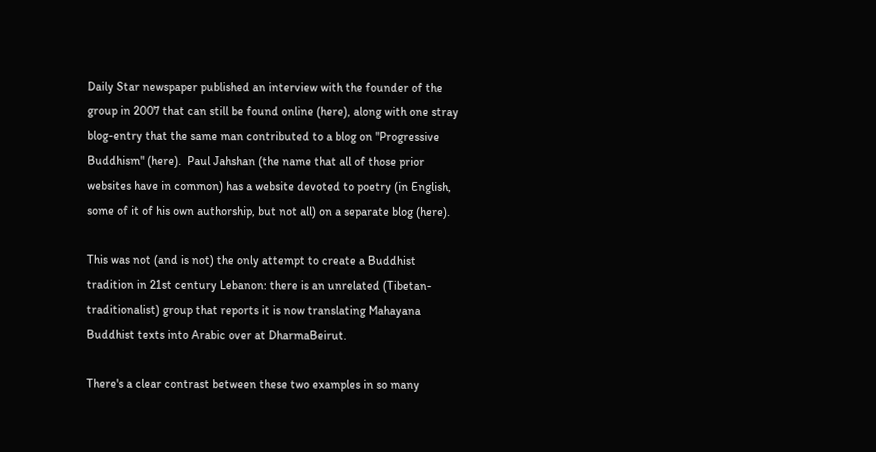Daily Star newspaper published an interview with the founder of the group in 2007 that can still be found online (here), along with one stray blog-entry that the same man contributed to a blog on "Progressive Buddhism" (here).  Paul Jahshan (the name that all of those prior websites have in common) has a website devoted to poetry (in English, some of it of his own authorship, but not all) on a separate blog (here).

This was not (and is not) the only attempt to create a Buddhist tradition in 21st century Lebanon: there is an unrelated (Tibetan-traditionalist) group that reports it is now translating Mahayana Buddhist texts into Arabic over at DharmaBeirut.

There's a clear contrast between these two examples in so many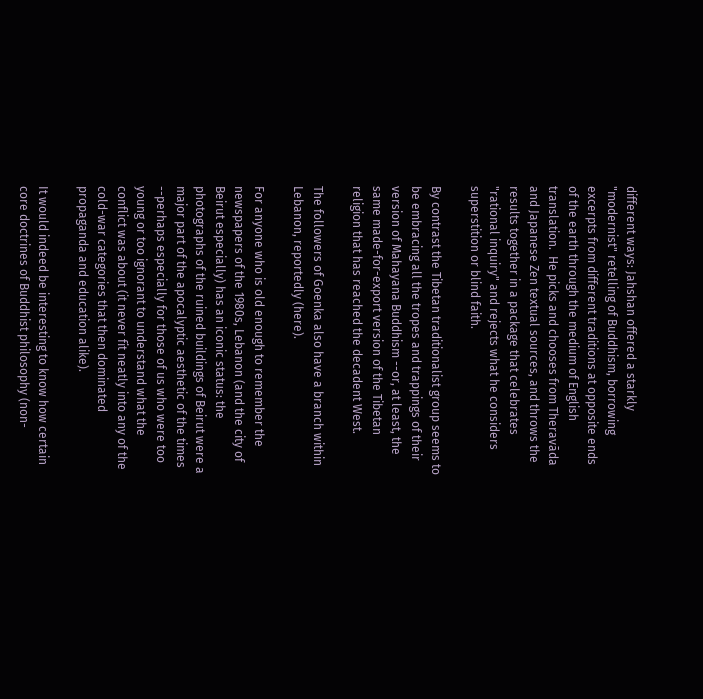different ways: Jahshan offered a starkly "modernist" retelling of Buddhism, borrowing excerpts from different traditions at opposite ends of the earth through the medium of English translation.  He picks and chooses from Theravāda and Japanese Zen textual sources, and throws the results together in a package that celebrates "rational inquiry" and rejects what he considers superstition or blind faith.

By contrast the Tibetan traditionalist group seems to be embracing all the tropes and trappings of their version of Mahayana Buddhism --or, at least, the same made-for-export version of the Tibetan religion that has reached the decadent West.

The followers of Goenka also have a branch within Lebanon, reportedly (here).

For anyone who is old enough to remember the newspapers of the 1980s, Lebanon (and the city of Beirut especially) has an iconic status: the photographs of the ruined buildings of Beirut were a major part of the apocalyptic aesthetic of the times --perhaps especially for those of us who were too young or too ignorant to understand what the conflict was about (it never fit neatly into any of the cold-war categories that then dominated propaganda and education alike).

It would indeed be interesting to know how certain core doctrines of Buddhist philosophy (non-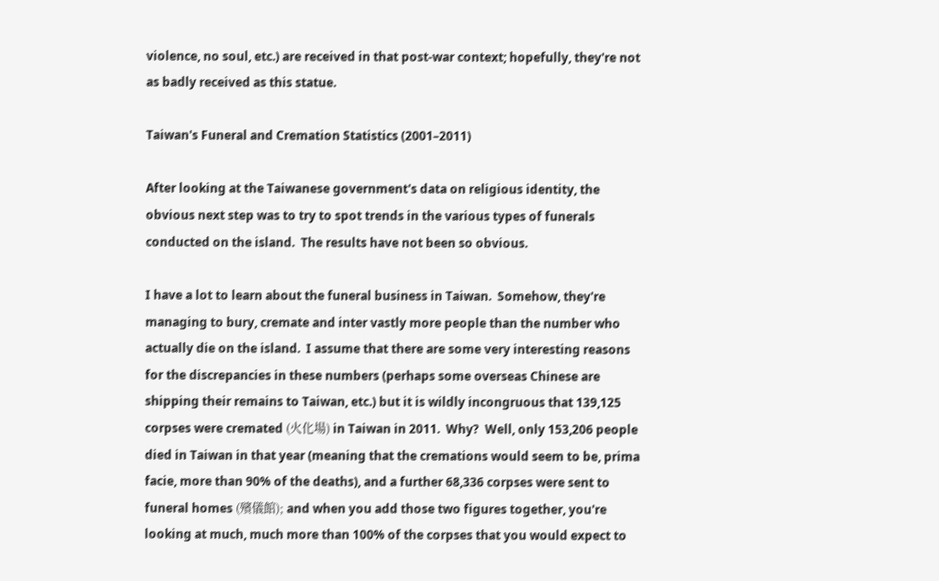violence, no soul, etc.) are received in that post-war context; hopefully, they're not as badly received as this statue.

Taiwan's Funeral and Cremation Statistics (2001–2011)

After looking at the Taiwanese government's data on religious identity, the obvious next step was to try to spot trends in the various types of funerals conducted on the island.  The results have not been so obvious.

I have a lot to learn about the funeral business in Taiwan.  Somehow, they're managing to bury, cremate and inter vastly more people than the number who actually die on the island.  I assume that there are some very interesting reasons for the discrepancies in these numbers (perhaps some overseas Chinese are shipping their remains to Taiwan, etc.) but it is wildly incongruous that 139,125 corpses were cremated (火化場) in Taiwan in 2011.  Why?  Well, only 153,206 people died in Taiwan in that year (meaning that the cremations would seem to be, prima facie, more than 90% of the deaths), and a further 68,336 corpses were sent to funeral homes (殯儀館); and when you add those two figures together, you're looking at much, much more than 100% of the corpses that you would expect to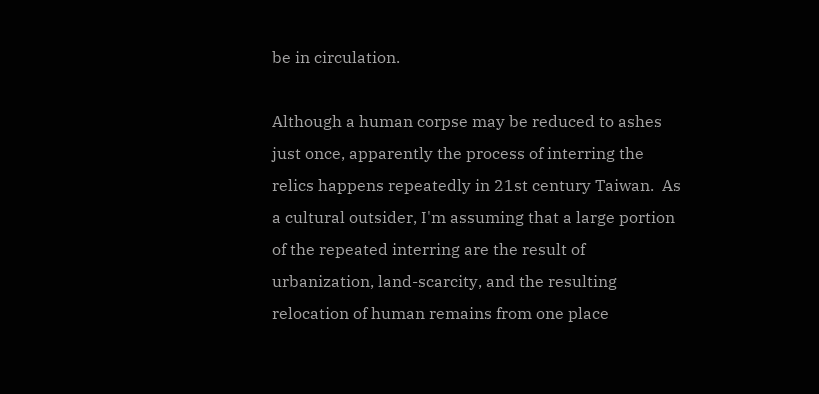be in circulation.

Although a human corpse may be reduced to ashes just once, apparently the process of interring the relics happens repeatedly in 21st century Taiwan.  As a cultural outsider, I'm assuming that a large portion of the repeated interring are the result of urbanization, land-scarcity, and the resulting relocation of human remains from one place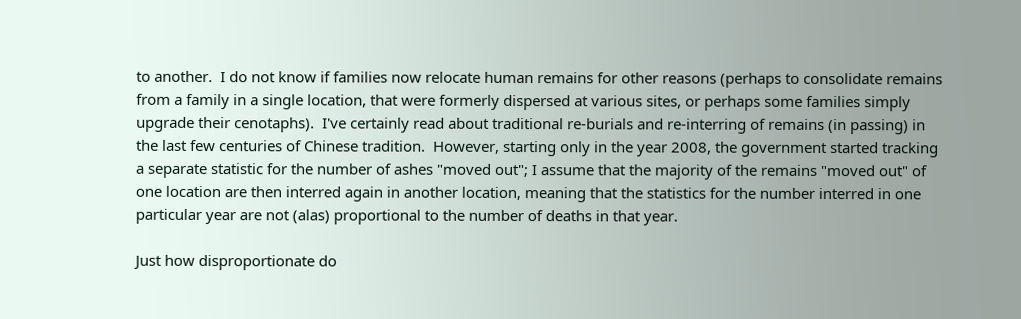to another.  I do not know if families now relocate human remains for other reasons (perhaps to consolidate remains from a family in a single location, that were formerly dispersed at various sites, or perhaps some families simply upgrade their cenotaphs).  I've certainly read about traditional re-burials and re-interring of remains (in passing) in the last few centuries of Chinese tradition.  However, starting only in the year 2008, the government started tracking a separate statistic for the number of ashes "moved out"; I assume that the majority of the remains "moved out" of one location are then interred again in another location, meaning that the statistics for the number interred in one particular year are not (alas) proportional to the number of deaths in that year.

Just how disproportionate do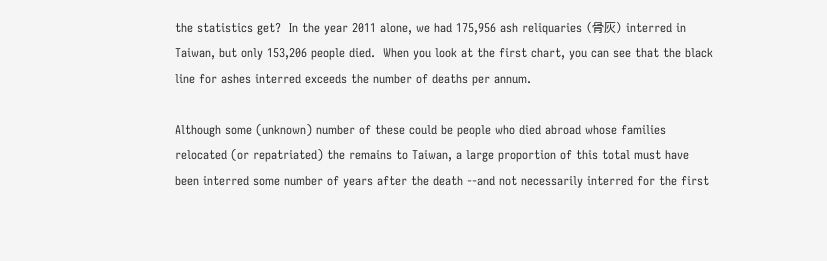the statistics get?  In the year 2011 alone, we had 175,956 ash reliquaries (骨灰) interred in Taiwan, but only 153,206 people died.  When you look at the first chart, you can see that the black line for ashes interred exceeds the number of deaths per annum.

Although some (unknown) number of these could be people who died abroad whose families relocated (or repatriated) the remains to Taiwan, a large proportion of this total must have been interred some number of years after the death --and not necessarily interred for the first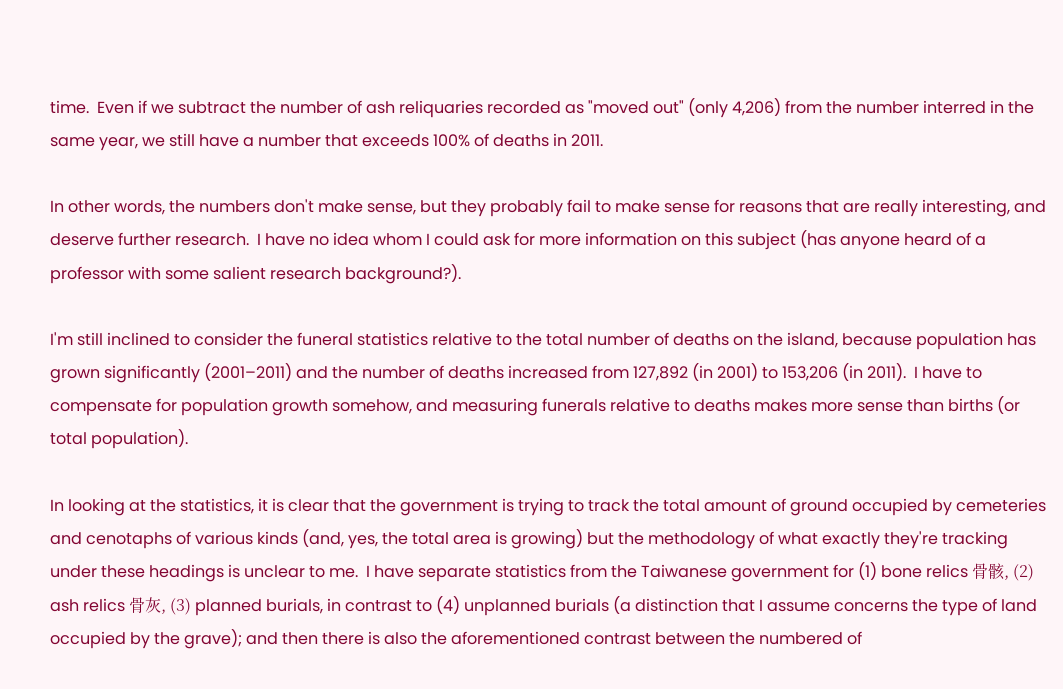time.  Even if we subtract the number of ash reliquaries recorded as "moved out" (only 4,206) from the number interred in the same year, we still have a number that exceeds 100% of deaths in 2011.

In other words, the numbers don't make sense, but they probably fail to make sense for reasons that are really interesting, and deserve further research.  I have no idea whom I could ask for more information on this subject (has anyone heard of a professor with some salient research background?).

I'm still inclined to consider the funeral statistics relative to the total number of deaths on the island, because population has grown significantly (2001–2011) and the number of deaths increased from 127,892 (in 2001) to 153,206 (in 2011).  I have to compensate for population growth somehow, and measuring funerals relative to deaths makes more sense than births (or total population).

In looking at the statistics, it is clear that the government is trying to track the total amount of ground occupied by cemeteries and cenotaphs of various kinds (and, yes, the total area is growing) but the methodology of what exactly they're tracking under these headings is unclear to me.  I have separate statistics from the Taiwanese government for (1) bone relics 骨骸, (2) ash relics 骨灰, (3) planned burials, in contrast to (4) unplanned burials (a distinction that I assume concerns the type of land occupied by the grave); and then there is also the aforementioned contrast between the numbered of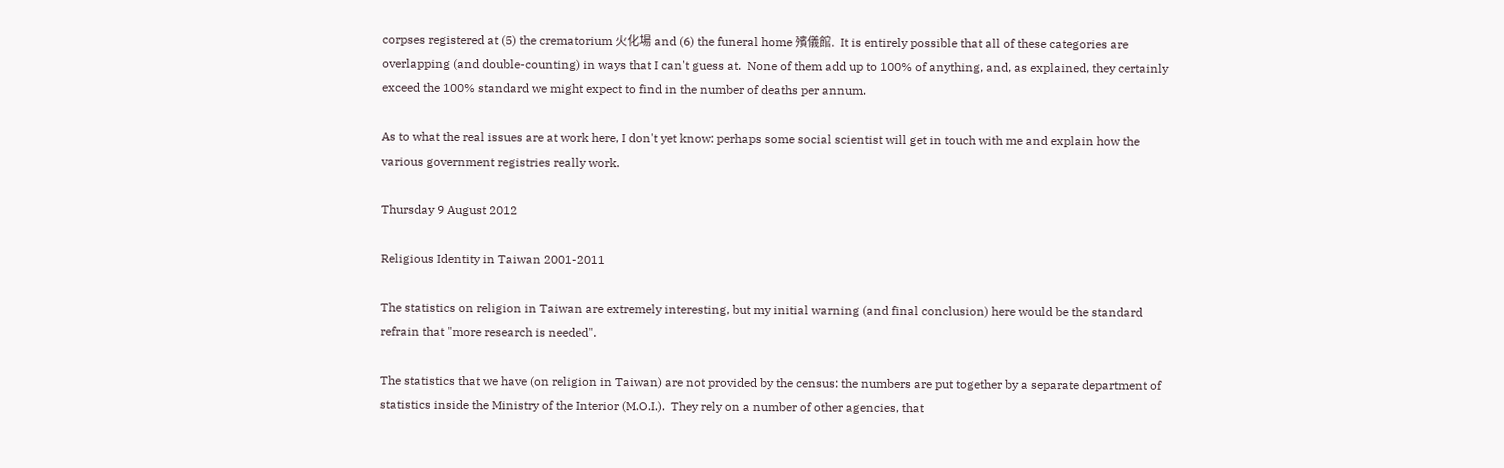corpses registered at (5) the crematorium 火化場 and (6) the funeral home 殯儀館.  It is entirely possible that all of these categories are overlapping (and double-counting) in ways that I can't guess at.  None of them add up to 100% of anything, and, as explained, they certainly exceed the 100% standard we might expect to find in the number of deaths per annum.

As to what the real issues are at work here, I don't yet know: perhaps some social scientist will get in touch with me and explain how the various government registries really work.

Thursday 9 August 2012

Religious Identity in Taiwan 2001-2011

The statistics on religion in Taiwan are extremely interesting, but my initial warning (and final conclusion) here would be the standard refrain that "more research is needed".

The statistics that we have (on religion in Taiwan) are not provided by the census: the numbers are put together by a separate department of statistics inside the Ministry of the Interior (M.O.I.).  They rely on a number of other agencies, that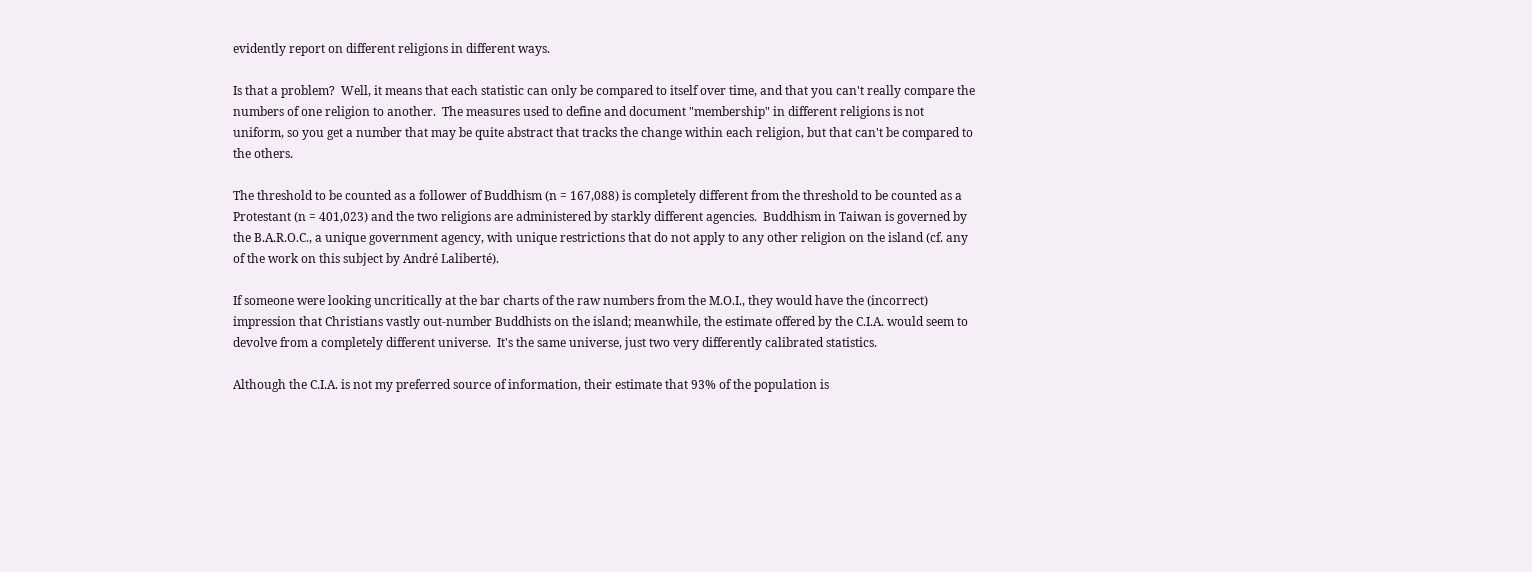evidently report on different religions in different ways.

Is that a problem?  Well, it means that each statistic can only be compared to itself over time, and that you can't really compare the numbers of one religion to another.  The measures used to define and document "membership" in different religions is not uniform, so you get a number that may be quite abstract that tracks the change within each religion, but that can't be compared to the others.

The threshold to be counted as a follower of Buddhism (n = 167,088) is completely different from the threshold to be counted as a Protestant (n = 401,023) and the two religions are administered by starkly different agencies.  Buddhism in Taiwan is governed by the B.A.R.O.C., a unique government agency, with unique restrictions that do not apply to any other religion on the island (cf. any of the work on this subject by André Laliberté).

If someone were looking uncritically at the bar charts of the raw numbers from the M.O.I., they would have the (incorrect) impression that Christians vastly out-number Buddhists on the island; meanwhile, the estimate offered by the C.I.A. would seem to devolve from a completely different universe.  It's the same universe, just two very differently calibrated statistics.

Although the C.I.A. is not my preferred source of information, their estimate that 93% of the population is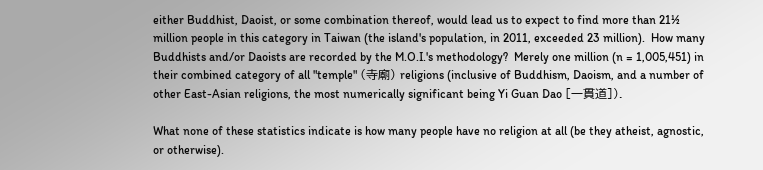either Buddhist, Daoist, or some combination thereof, would lead us to expect to find more than 21½ million people in this category in Taiwan (the island's population, in 2011, exceeded 23 million).  How many Buddhists and/or Daoists are recorded by the M.O.I.'s methodology?  Merely one million (n = 1,005,451) in their combined category of all "temple" (寺廟) religions (inclusive of Buddhism, Daoism, and a number of other East-Asian religions, the most numerically significant being Yi Guan Dao [一貫道]).

What none of these statistics indicate is how many people have no religion at all (be they atheist, agnostic, or otherwise).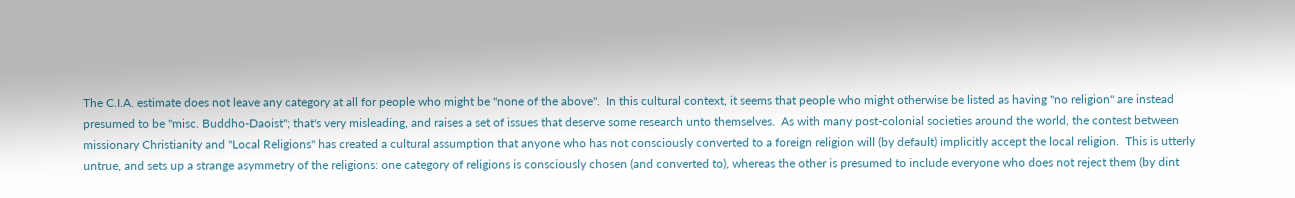The C.I.A. estimate does not leave any category at all for people who might be "none of the above".  In this cultural context, it seems that people who might otherwise be listed as having "no religion" are instead presumed to be "misc. Buddho-Daoist"; that's very misleading, and raises a set of issues that deserve some research unto themselves.  As with many post-colonial societies around the world, the contest between missionary Christianity and "Local Religions" has created a cultural assumption that anyone who has not consciously converted to a foreign religion will (by default) implicitly accept the local religion.  This is utterly untrue, and sets up a strange asymmetry of the religions: one category of religions is consciously chosen (and converted to), whereas the other is presumed to include everyone who does not reject them (by dint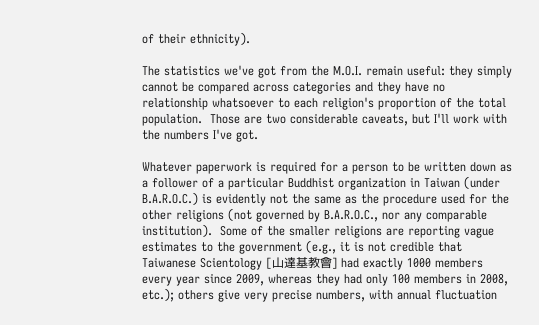of their ethnicity).

The statistics we've got from the M.O.I. remain useful: they simply cannot be compared across categories and they have no relationship whatsoever to each religion's proportion of the total population.  Those are two considerable caveats, but I'll work with the numbers I've got.

Whatever paperwork is required for a person to be written down as a follower of a particular Buddhist organization in Taiwan (under B.A.R.O.C.) is evidently not the same as the procedure used for the other religions (not governed by B.A.R.O.C., nor any comparable institution).  Some of the smaller religions are reporting vague estimates to the government (e.g., it is not credible that Taiwanese Scientology [山達基教會] had exactly 1000 members every year since 2009, whereas they had only 100 members in 2008, etc.); others give very precise numbers, with annual fluctuation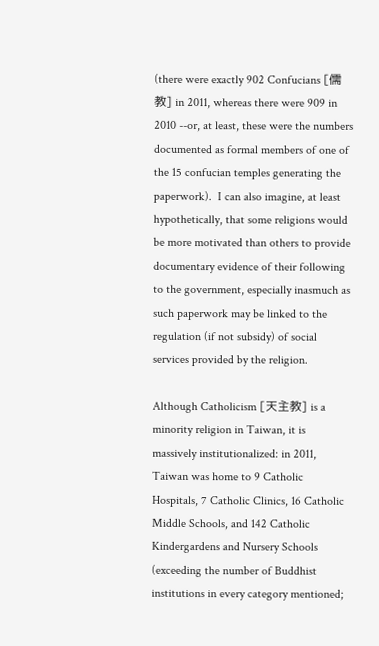(there were exactly 902 Confucians [儒教] in 2011, whereas there were 909 in 2010 --or, at least, these were the numbers documented as formal members of one of the 15 confucian temples generating the paperwork).  I can also imagine, at least hypothetically, that some religions would be more motivated than others to provide documentary evidence of their following to the government, especially inasmuch as such paperwork may be linked to the regulation (if not subsidy) of social services provided by the religion.

Although Catholicism [天主教] is a minority religion in Taiwan, it is massively institutionalized: in 2011, Taiwan was home to 9 Catholic Hospitals, 7 Catholic Clinics, 16 Catholic Middle Schools, and 142 Catholic Kindergardens and Nursery Schools (exceeding the number of Buddhist institutions in every category mentioned;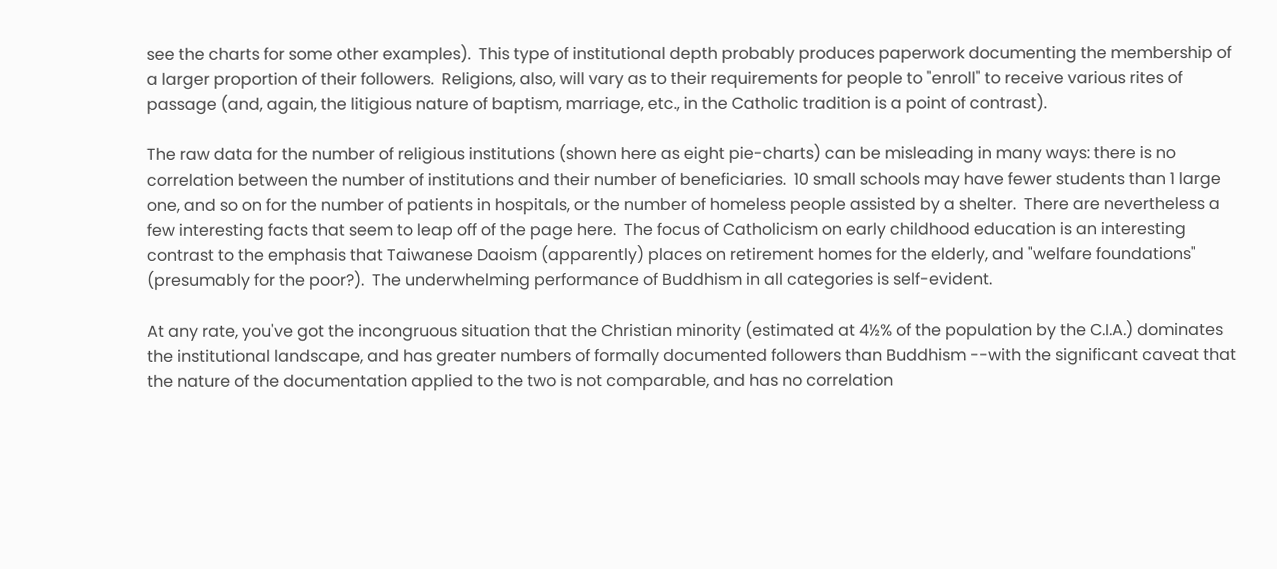see the charts for some other examples).  This type of institutional depth probably produces paperwork documenting the membership of a larger proportion of their followers.  Religions, also, will vary as to their requirements for people to "enroll" to receive various rites of passage (and, again, the litigious nature of baptism, marriage, etc., in the Catholic tradition is a point of contrast).

The raw data for the number of religious institutions (shown here as eight pie-charts) can be misleading in many ways: there is no correlation between the number of institutions and their number of beneficiaries.  10 small schools may have fewer students than 1 large one, and so on for the number of patients in hospitals, or the number of homeless people assisted by a shelter.  There are nevertheless a few interesting facts that seem to leap off of the page here.  The focus of Catholicism on early childhood education is an interesting contrast to the emphasis that Taiwanese Daoism (apparently) places on retirement homes for the elderly, and "welfare foundations" (presumably for the poor?).  The underwhelming performance of Buddhism in all categories is self-evident.

At any rate, you've got the incongruous situation that the Christian minority (estimated at 4½% of the population by the C.I.A.) dominates the institutional landscape, and has greater numbers of formally documented followers than Buddhism --with the significant caveat that the nature of the documentation applied to the two is not comparable, and has no correlation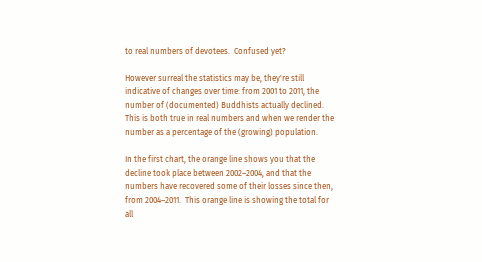to real numbers of devotees.  Confused yet?

However surreal the statistics may be, they're still indicative of changes over time: from 2001 to 2011, the number of (documented) Buddhists actually declined.  This is both true in real numbers and when we render the number as a percentage of the (growing) population.

In the first chart, the orange line shows you that the decline took place between 2002–2004, and that the numbers have recovered some of their losses since then, from 2004–2011.  This orange line is showing the total for all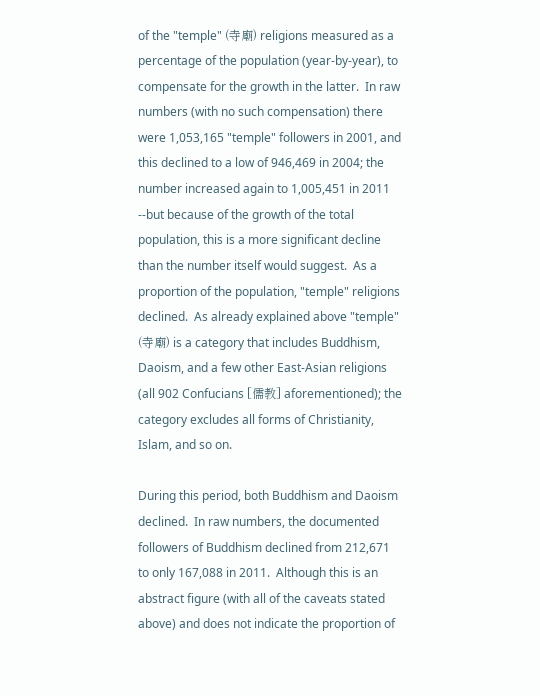of the "temple" (寺廟) religions measured as a percentage of the population (year-by-year), to compensate for the growth in the latter.  In raw numbers (with no such compensation) there were 1,053,165 "temple" followers in 2001, and this declined to a low of 946,469 in 2004; the number increased again to 1,005,451 in 2011 --but because of the growth of the total population, this is a more significant decline than the number itself would suggest.  As a proportion of the population, "temple" religions declined.  As already explained above "temple" (寺廟) is a category that includes Buddhism, Daoism, and a few other East-Asian religions (all 902 Confucians [儒教] aforementioned); the category excludes all forms of Christianity, Islam, and so on.

During this period, both Buddhism and Daoism declined.  In raw numbers, the documented followers of Buddhism declined from 212,671 to only 167,088 in 2011.  Although this is an abstract figure (with all of the caveats stated above) and does not indicate the proportion of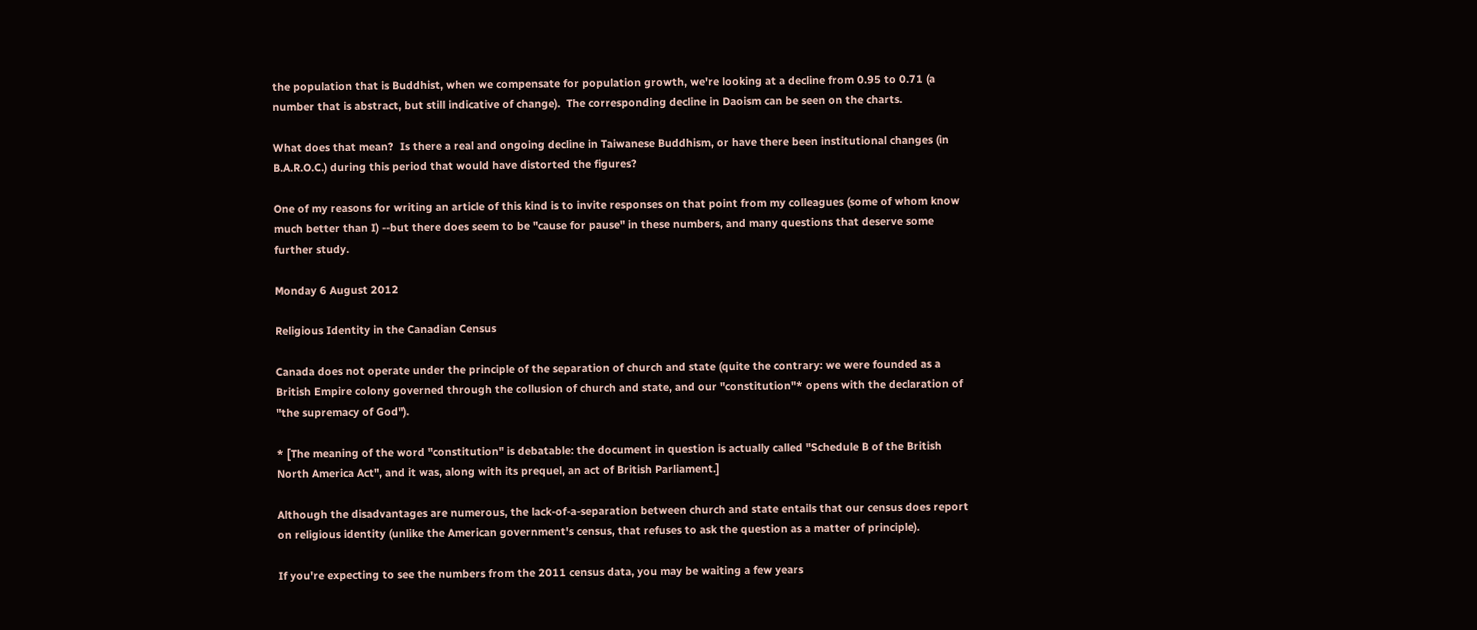the population that is Buddhist, when we compensate for population growth, we're looking at a decline from 0.95 to 0.71 (a number that is abstract, but still indicative of change).  The corresponding decline in Daoism can be seen on the charts.

What does that mean?  Is there a real and ongoing decline in Taiwanese Buddhism, or have there been institutional changes (in B.A.R.O.C.) during this period that would have distorted the figures?

One of my reasons for writing an article of this kind is to invite responses on that point from my colleagues (some of whom know much better than I) --but there does seem to be "cause for pause" in these numbers, and many questions that deserve some further study.

Monday 6 August 2012

Religious Identity in the Canadian Census

Canada does not operate under the principle of the separation of church and state (quite the contrary: we were founded as a British Empire colony governed through the collusion of church and state, and our "constitution"* opens with the declaration of "the supremacy of God").

* [The meaning of the word "constitution" is debatable: the document in question is actually called "Schedule B of the British North America Act", and it was, along with its prequel, an act of British Parliament.]

Although the disadvantages are numerous, the lack-of-a-separation between church and state entails that our census does report on religious identity (unlike the American government's census, that refuses to ask the question as a matter of principle).

If you're expecting to see the numbers from the 2011 census data, you may be waiting a few years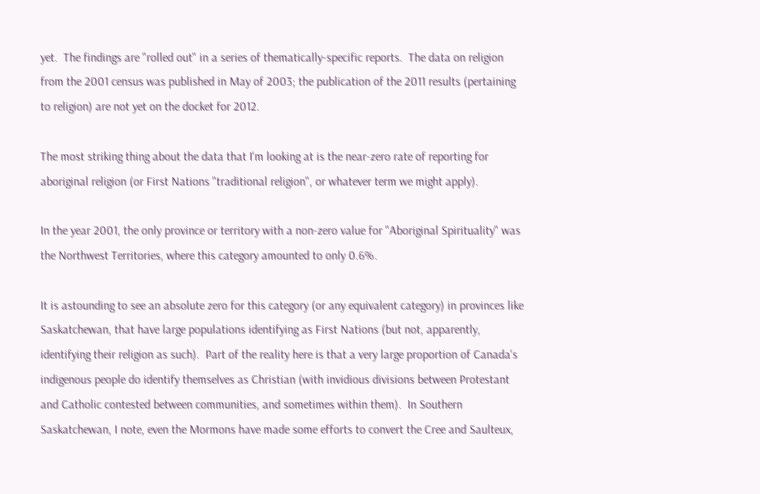yet.  The findings are "rolled out" in a series of thematically-specific reports.  The data on religion from the 2001 census was published in May of 2003; the publication of the 2011 results (pertaining to religion) are not yet on the docket for 2012.

The most striking thing about the data that I'm looking at is the near-zero rate of reporting for aboriginal religion (or First Nations "traditional religion", or whatever term we might apply).

In the year 2001, the only province or territory with a non-zero value for "Aboriginal Spirituality" was the Northwest Territories, where this category amounted to only 0.6%.

It is astounding to see an absolute zero for this category (or any equivalent category) in provinces like Saskatchewan, that have large populations identifying as First Nations (but not, apparently, identifying their religion as such).  Part of the reality here is that a very large proportion of Canada's indigenous people do identify themselves as Christian (with invidious divisions between Protestant and Catholic contested between communities, and sometimes within them).  In Southern Saskatchewan, I note, even the Mormons have made some efforts to convert the Cree and Saulteux,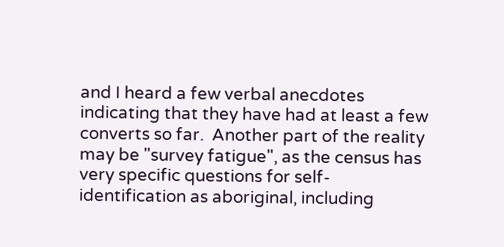and I heard a few verbal anecdotes indicating that they have had at least a few converts so far.  Another part of the reality may be "survey fatigue", as the census has very specific questions for self-identification as aboriginal, including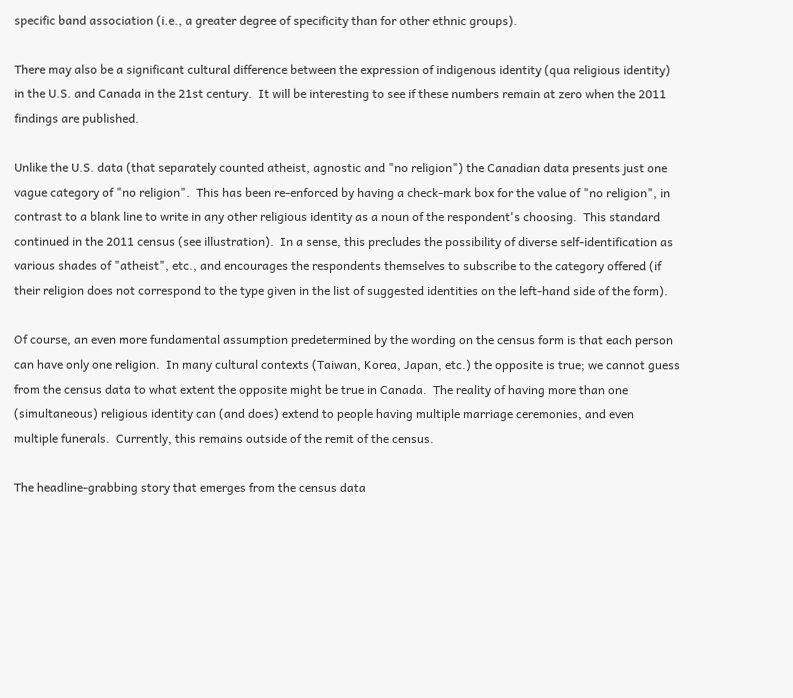specific band association (i.e., a greater degree of specificity than for other ethnic groups).

There may also be a significant cultural difference between the expression of indigenous identity (qua religious identity) in the U.S. and Canada in the 21st century.  It will be interesting to see if these numbers remain at zero when the 2011 findings are published.

Unlike the U.S. data (that separately counted atheist, agnostic and "no religion") the Canadian data presents just one vague category of "no religion".  This has been re-enforced by having a check-mark box for the value of "no religion", in contrast to a blank line to write in any other religious identity as a noun of the respondent's choosing.  This standard continued in the 2011 census (see illustration).  In a sense, this precludes the possibility of diverse self-identification as various shades of "atheist", etc., and encourages the respondents themselves to subscribe to the category offered (if their religion does not correspond to the type given in the list of suggested identities on the left-hand side of the form).

Of course, an even more fundamental assumption predetermined by the wording on the census form is that each person can have only one religion.  In many cultural contexts (Taiwan, Korea, Japan, etc.) the opposite is true; we cannot guess from the census data to what extent the opposite might be true in Canada.  The reality of having more than one (simultaneous) religious identity can (and does) extend to people having multiple marriage ceremonies, and even multiple funerals.  Currently, this remains outside of the remit of the census.

The headline-grabbing story that emerges from the census data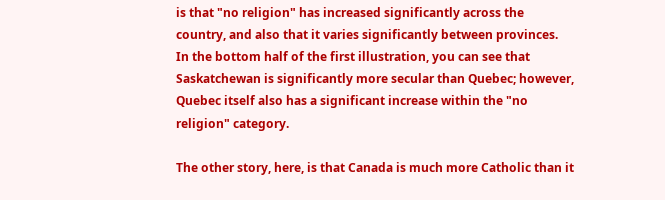is that "no religion" has increased significantly across the country, and also that it varies significantly between provinces.  In the bottom half of the first illustration, you can see that Saskatchewan is significantly more secular than Quebec; however, Quebec itself also has a significant increase within the "no religion" category.

The other story, here, is that Canada is much more Catholic than it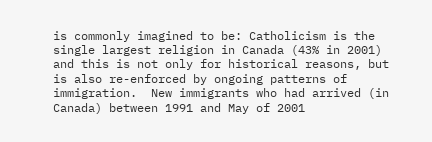is commonly imagined to be: Catholicism is the single largest religion in Canada (43% in 2001) and this is not only for historical reasons, but is also re-enforced by ongoing patterns of immigration.  New immigrants who had arrived (in Canada) between 1991 and May of 2001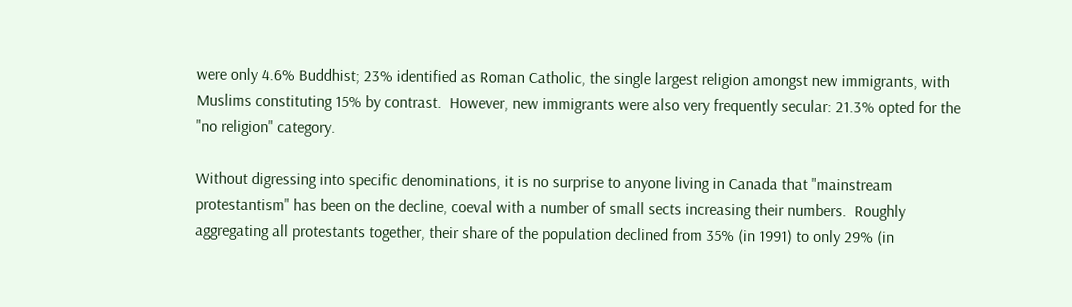were only 4.6% Buddhist; 23% identified as Roman Catholic, the single largest religion amongst new immigrants, with Muslims constituting 15% by contrast.  However, new immigrants were also very frequently secular: 21.3% opted for the "no religion" category.

Without digressing into specific denominations, it is no surprise to anyone living in Canada that "mainstream protestantism" has been on the decline, coeval with a number of small sects increasing their numbers.  Roughly aggregating all protestants together, their share of the population declined from 35% (in 1991) to only 29% (in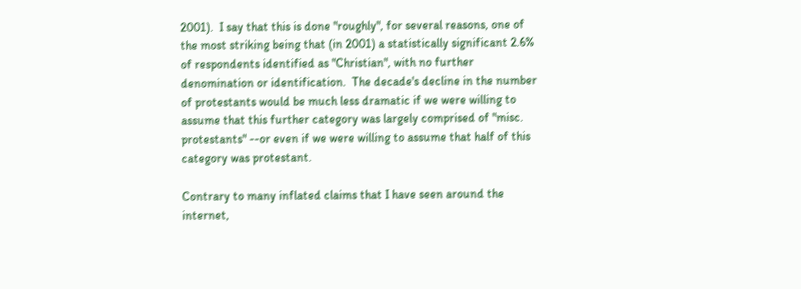2001).  I say that this is done "roughly", for several reasons, one of the most striking being that (in 2001) a statistically significant 2.6% of respondents identified as "Christian", with no further denomination or identification.  The decade's decline in the number of protestants would be much less dramatic if we were willing to assume that this further category was largely comprised of "misc. protestants" --or even if we were willing to assume that half of this category was protestant.

Contrary to many inflated claims that I have seen around the internet,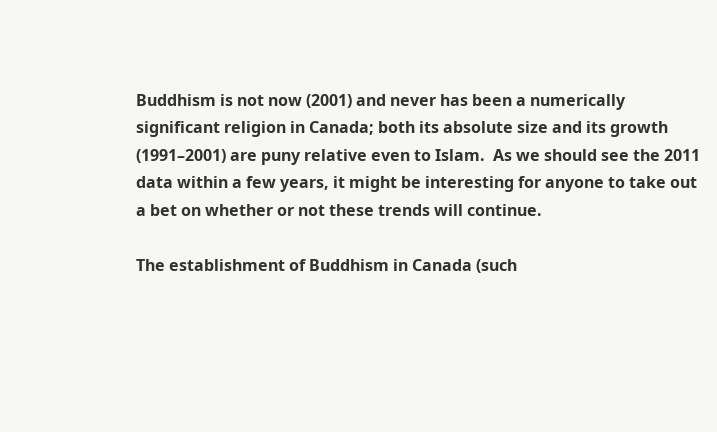Buddhism is not now (2001) and never has been a numerically significant religion in Canada; both its absolute size and its growth (1991–2001) are puny relative even to Islam.  As we should see the 2011 data within a few years, it might be interesting for anyone to take out a bet on whether or not these trends will continue.

The establishment of Buddhism in Canada (such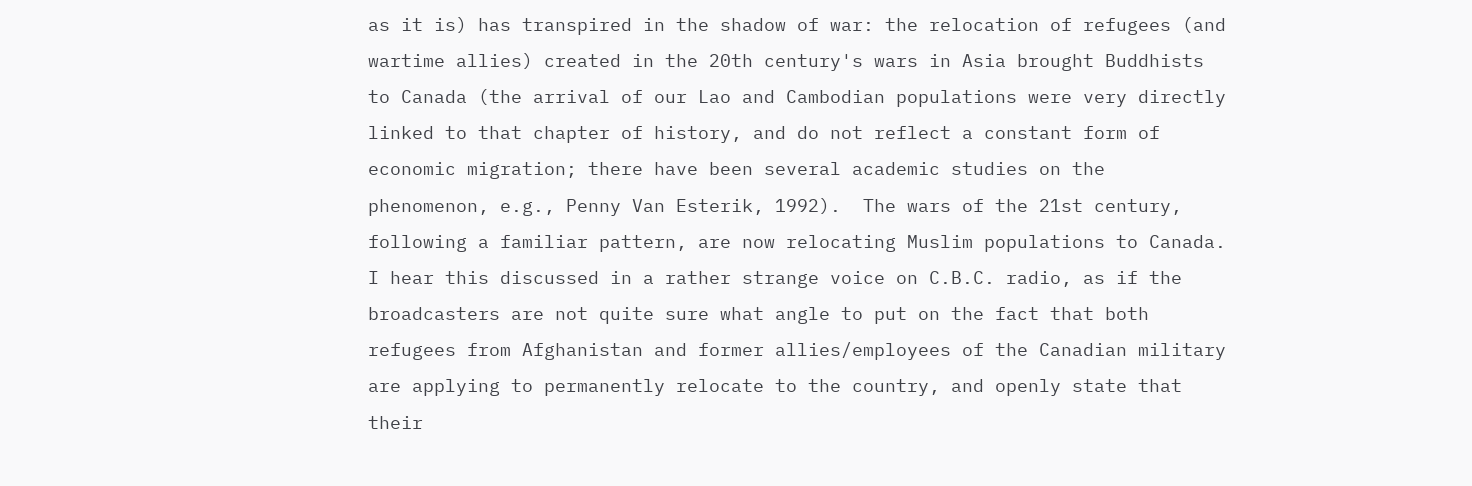as it is) has transpired in the shadow of war: the relocation of refugees (and wartime allies) created in the 20th century's wars in Asia brought Buddhists to Canada (the arrival of our Lao and Cambodian populations were very directly linked to that chapter of history, and do not reflect a constant form of economic migration; there have been several academic studies on the phenomenon, e.g., Penny Van Esterik, 1992).  The wars of the 21st century, following a familiar pattern, are now relocating Muslim populations to Canada.  I hear this discussed in a rather strange voice on C.B.C. radio, as if the broadcasters are not quite sure what angle to put on the fact that both refugees from Afghanistan and former allies/employees of the Canadian military are applying to permanently relocate to the country, and openly state that their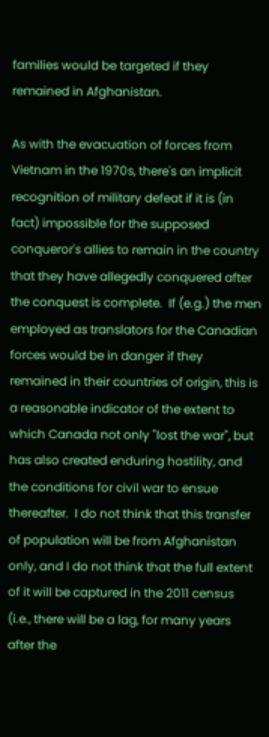families would be targeted if they remained in Afghanistan.

As with the evacuation of forces from Vietnam in the 1970s, there's an implicit recognition of military defeat if it is (in fact) impossible for the supposed conqueror's allies to remain in the country that they have allegedly conquered after the conquest is complete.  If (e.g.) the men employed as translators for the Canadian forces would be in danger if they remained in their countries of origin, this is a reasonable indicator of the extent to which Canada not only "lost the war", but has also created enduring hostility, and the conditions for civil war to ensue thereafter.  I do not think that this transfer of population will be from Afghanistan only, and I do not think that the full extent of it will be captured in the 2011 census (i.e., there will be a lag, for many years after the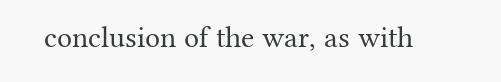conclusion of the war, as with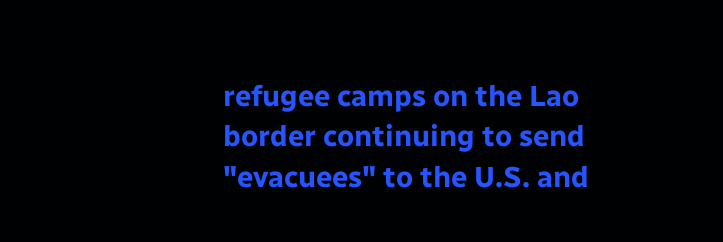refugee camps on the Lao border continuing to send "evacuees" to the U.S. and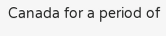Canada for a period of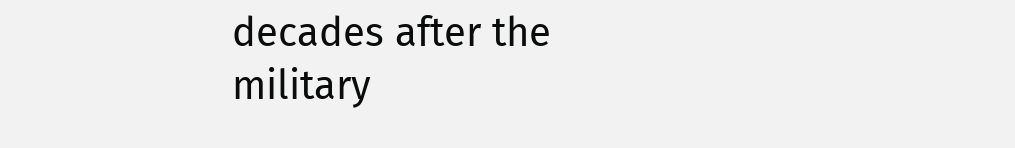decades after the military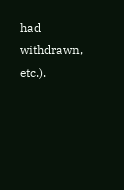had withdrawn, etc.).